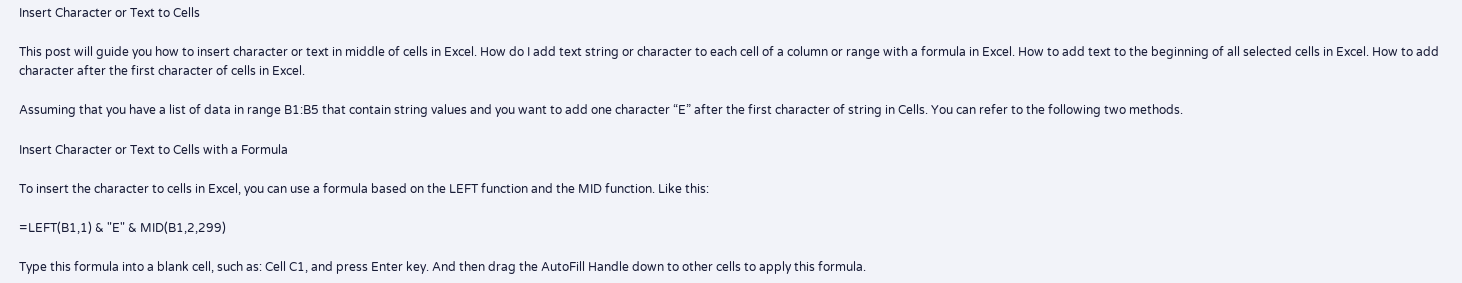Insert Character or Text to Cells

This post will guide you how to insert character or text in middle of cells in Excel. How do I add text string or character to each cell of a column or range with a formula in Excel. How to add text to the beginning of all selected cells in Excel. How to add character after the first character of cells in Excel.

Assuming that you have a list of data in range B1:B5 that contain string values and you want to add one character “E” after the first character of string in Cells. You can refer to the following two methods.

Insert Character or Text to Cells with a Formula

To insert the character to cells in Excel, you can use a formula based on the LEFT function and the MID function. Like this:

=LEFT(B1,1) & "E" & MID(B1,2,299)

Type this formula into a blank cell, such as: Cell C1, and press Enter key. And then drag the AutoFill Handle down to other cells to apply this formula.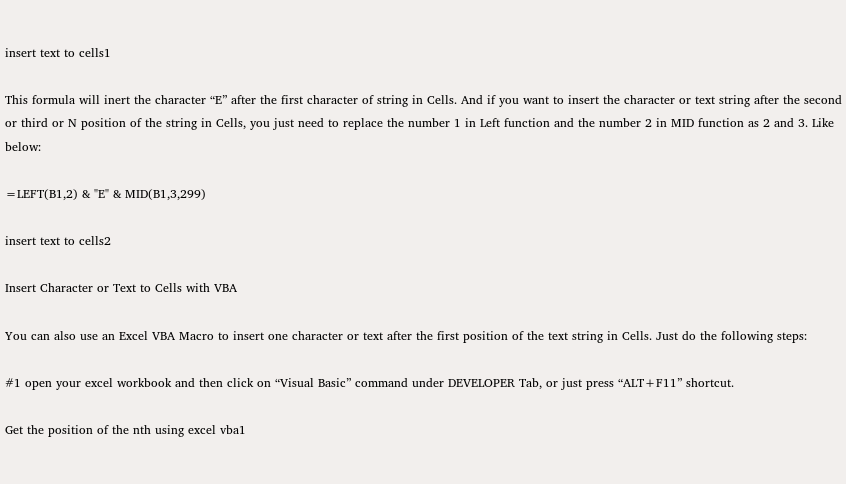insert text to cells1

This formula will inert the character “E” after the first character of string in Cells. And if you want to insert the character or text string after the second or third or N position of the string in Cells, you just need to replace the number 1 in Left function and the number 2 in MID function as 2 and 3. Like below:

=LEFT(B1,2) & "E" & MID(B1,3,299)

insert text to cells2

Insert Character or Text to Cells with VBA

You can also use an Excel VBA Macro to insert one character or text after the first position of the text string in Cells. Just do the following steps:

#1 open your excel workbook and then click on “Visual Basic” command under DEVELOPER Tab, or just press “ALT+F11” shortcut.

Get the position of the nth using excel vba1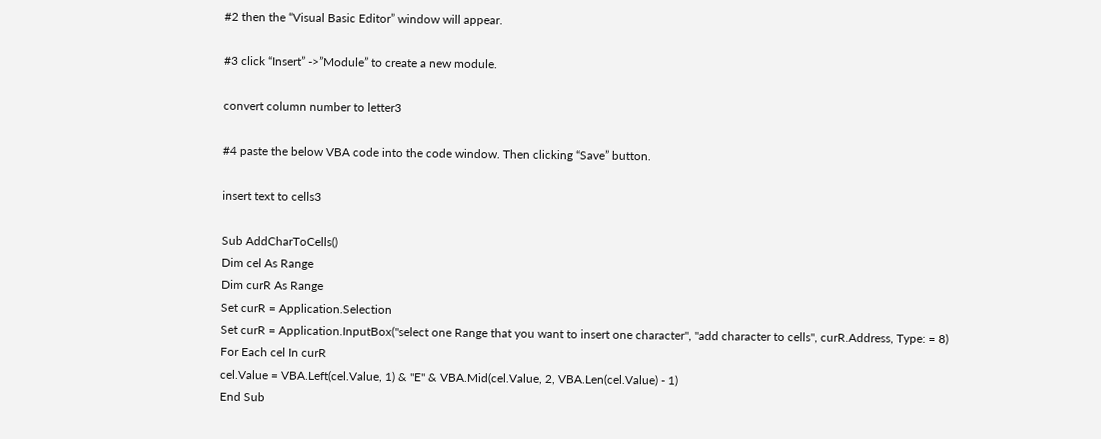#2 then the “Visual Basic Editor” window will appear.

#3 click “Insert” ->”Module” to create a new module.

convert column number to letter3

#4 paste the below VBA code into the code window. Then clicking “Save” button.

insert text to cells3

Sub AddCharToCells()
Dim cel As Range
Dim curR As Range
Set curR = Application.Selection
Set curR = Application.InputBox("select one Range that you want to insert one character", "add character to cells", curR.Address, Type: = 8)
For Each cel In curR
cel.Value = VBA.Left(cel.Value, 1) & "E" & VBA.Mid(cel.Value, 2, VBA.Len(cel.Value) - 1)
End Sub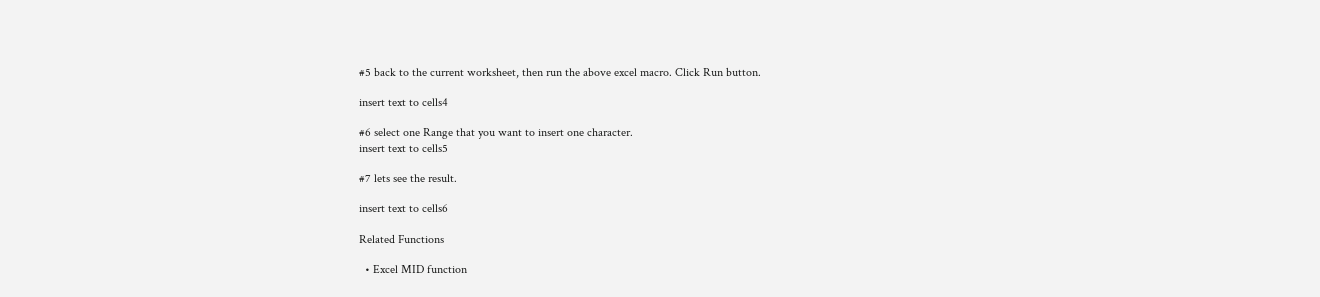#5 back to the current worksheet, then run the above excel macro. Click Run button.

insert text to cells4

#6 select one Range that you want to insert one character.
insert text to cells5

#7 lets see the result.

insert text to cells6

Related Functions

  • Excel MID function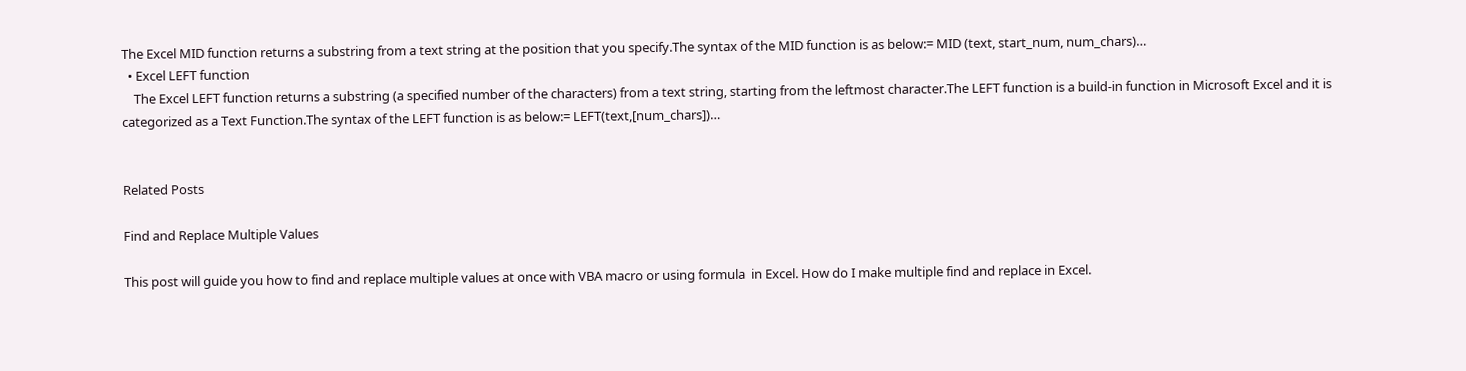The Excel MID function returns a substring from a text string at the position that you specify.The syntax of the MID function is as below:= MID (text, start_num, num_chars)…
  • Excel LEFT function
    The Excel LEFT function returns a substring (a specified number of the characters) from a text string, starting from the leftmost character.The LEFT function is a build-in function in Microsoft Excel and it is categorized as a Text Function.The syntax of the LEFT function is as below:= LEFT(text,[num_chars])…


Related Posts

Find and Replace Multiple Values

This post will guide you how to find and replace multiple values at once with VBA macro or using formula  in Excel. How do I make multiple find and replace in Excel.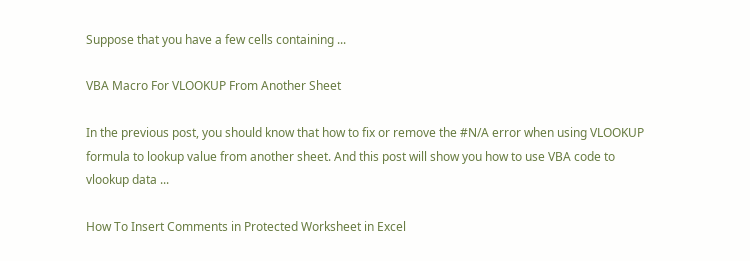Suppose that you have a few cells containing ...

VBA Macro For VLOOKUP From Another Sheet

In the previous post, you should know that how to fix or remove the #N/A error when using VLOOKUP formula to lookup value from another sheet. And this post will show you how to use VBA code to vlookup data ...

How To Insert Comments in Protected Worksheet in Excel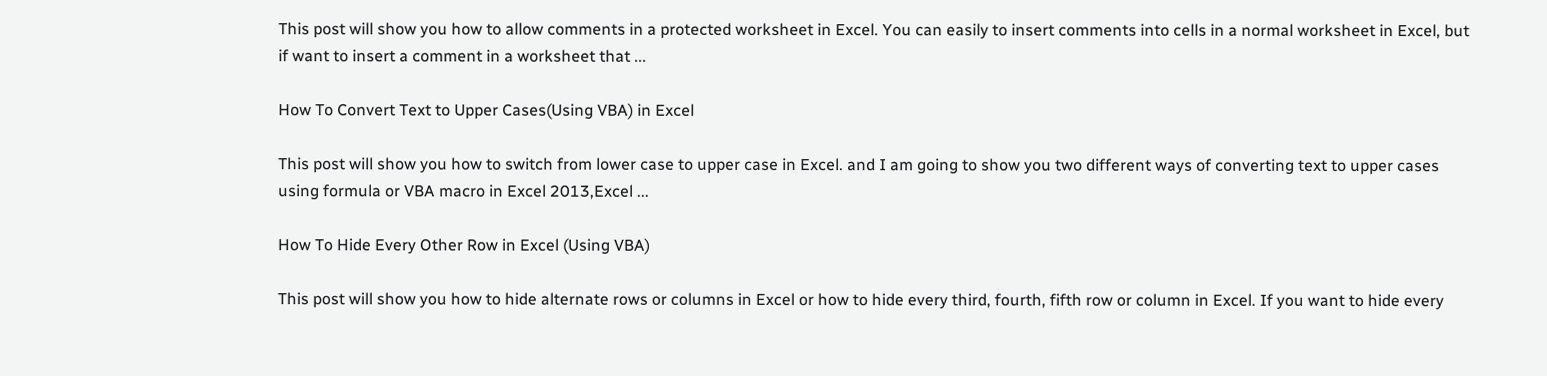This post will show you how to allow comments in a protected worksheet in Excel. You can easily to insert comments into cells in a normal worksheet in Excel, but if want to insert a comment in a worksheet that ...

How To Convert Text to Upper Cases(Using VBA) in Excel

This post will show you how to switch from lower case to upper case in Excel. and I am going to show you two different ways of converting text to upper cases using formula or VBA macro in Excel 2013,Excel ...

How To Hide Every Other Row in Excel (Using VBA)

This post will show you how to hide alternate rows or columns in Excel or how to hide every third, fourth, fifth row or column in Excel. If you want to hide every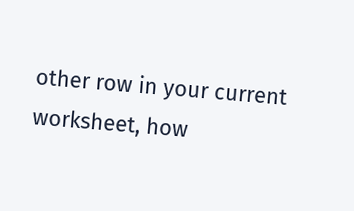other row in your current worksheet, how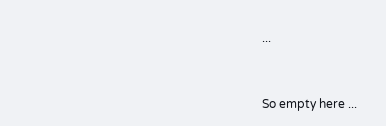...


So empty here ...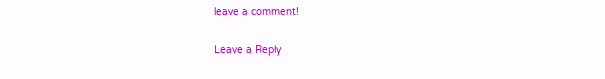leave a comment!

Leave a Reply